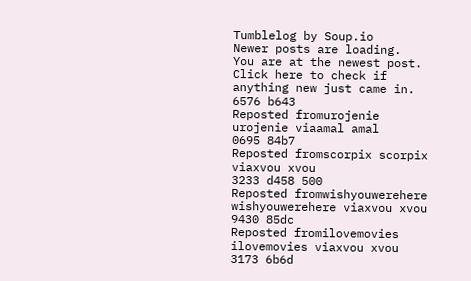Tumblelog by Soup.io
Newer posts are loading.
You are at the newest post.
Click here to check if anything new just came in.
6576 b643
Reposted fromurojenie urojenie viaamal amal
0695 84b7
Reposted fromscorpix scorpix viaxvou xvou
3233 d458 500
Reposted fromwishyouwerehere wishyouwerehere viaxvou xvou
9430 85dc
Reposted fromilovemovies ilovemovies viaxvou xvou
3173 6b6d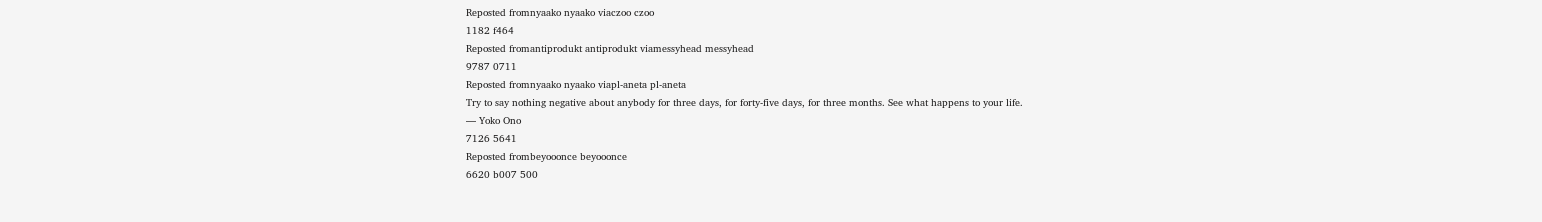Reposted fromnyaako nyaako viaczoo czoo
1182 f464
Reposted fromantiprodukt antiprodukt viamessyhead messyhead
9787 0711
Reposted fromnyaako nyaako viapl-aneta pl-aneta
Try to say nothing negative about anybody for three days, for forty-five days, for three months. See what happens to your life.
— Yoko Ono
7126 5641
Reposted frombeyooonce beyooonce
6620 b007 500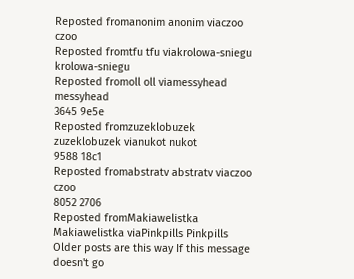Reposted fromanonim anonim viaczoo czoo
Reposted fromtfu tfu viakrolowa-sniegu krolowa-sniegu
Reposted fromoll oll viamessyhead messyhead
3645 9e5e
Reposted fromzuzeklobuzek zuzeklobuzek vianukot nukot
9588 18c1
Reposted fromabstratv abstratv viaczoo czoo
8052 2706
Reposted fromMakiawelistka Makiawelistka viaPinkpills Pinkpills
Older posts are this way If this message doesn't go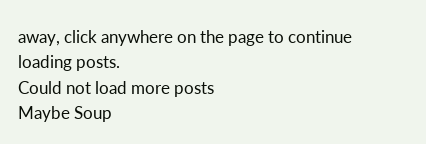away, click anywhere on the page to continue loading posts.
Could not load more posts
Maybe Soup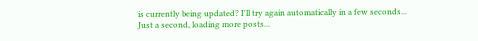is currently being updated? I'll try again automatically in a few seconds...
Just a second, loading more posts...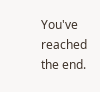You've reached the end.